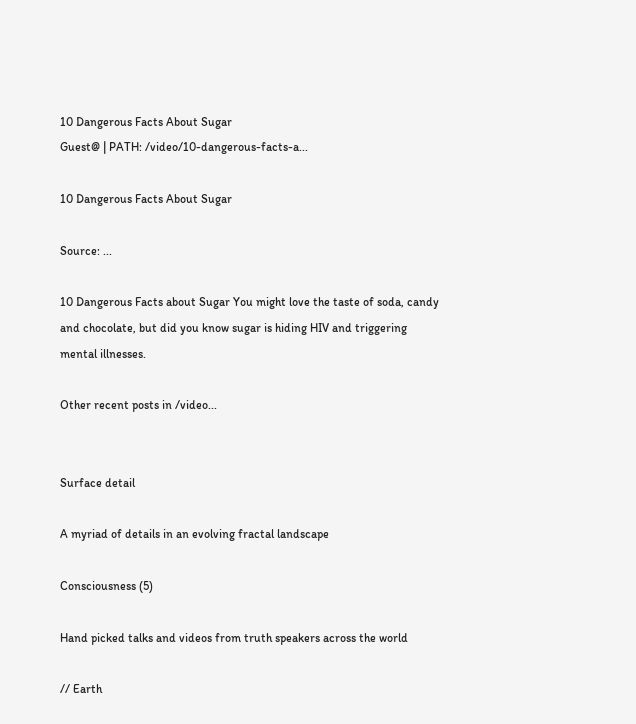10 Dangerous Facts About Sugar
Guest@ | PATH: /video/10-dangerous-facts-a...

10 Dangerous Facts About Sugar

Source: ...

10 Dangerous Facts about Sugar You might love the taste of soda, candy and chocolate, but did you know sugar is hiding HIV and triggering mental illnesses.

Other recent posts in /video...


Surface detail

A myriad of details in an evolving fractal landscape

Consciousness (5)

Hand picked talks and videos from truth speakers across the world

// Earth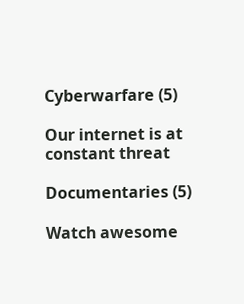Cyberwarfare (5)

Our internet is at constant threat

Documentaries (5)

Watch awesome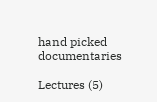hand picked documentaries

Lectures (5)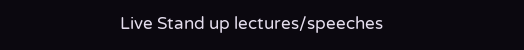Live Stand up lectures/speeches